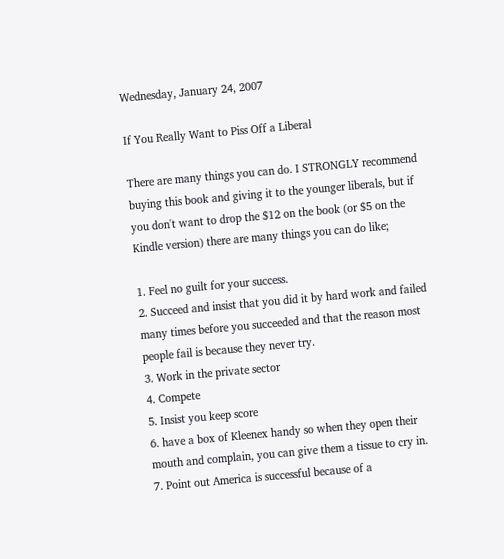Wednesday, January 24, 2007

If You Really Want to Piss Off a Liberal

There are many things you can do. I STRONGLY recommend buying this book and giving it to the younger liberals, but if you don't want to drop the $12 on the book (or $5 on the Kindle version) there are many things you can do like;

1. Feel no guilt for your success.
2. Succeed and insist that you did it by hard work and failed many times before you succeeded and that the reason most people fail is because they never try.
3. Work in the private sector
4. Compete
5. Insist you keep score
6. have a box of Kleenex handy so when they open their mouth and complain, you can give them a tissue to cry in.
7. Point out America is successful because of a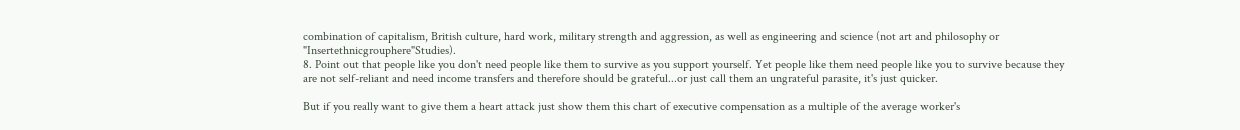combination of capitalism, British culture, hard work, military strength and aggression, as well as engineering and science (not art and philosophy or "Insertethnicgrouphere"Studies).
8. Point out that people like you don't need people like them to survive as you support yourself. Yet people like them need people like you to survive because they are not self-reliant and need income transfers and therefore should be grateful...or just call them an ungrateful parasite, it's just quicker.

But if you really want to give them a heart attack just show them this chart of executive compensation as a multiple of the average worker's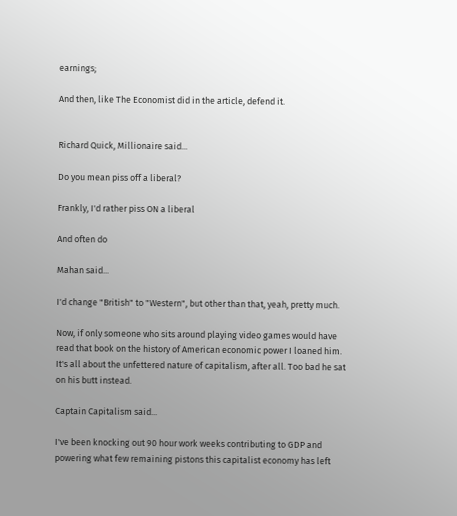earnings;

And then, like The Economist did in the article, defend it.


Richard Quick, Millionaire said...

Do you mean piss off a liberal?

Frankly, I'd rather piss ON a liberal

And often do

Mahan said...

I'd change "British" to "Western", but other than that, yeah, pretty much.

Now, if only someone who sits around playing video games would have read that book on the history of American economic power I loaned him. It's all about the unfettered nature of capitalism, after all. Too bad he sat on his butt instead.

Captain Capitalism said...

I've been knocking out 90 hour work weeks contributing to GDP and powering what few remaining pistons this capitalist economy has left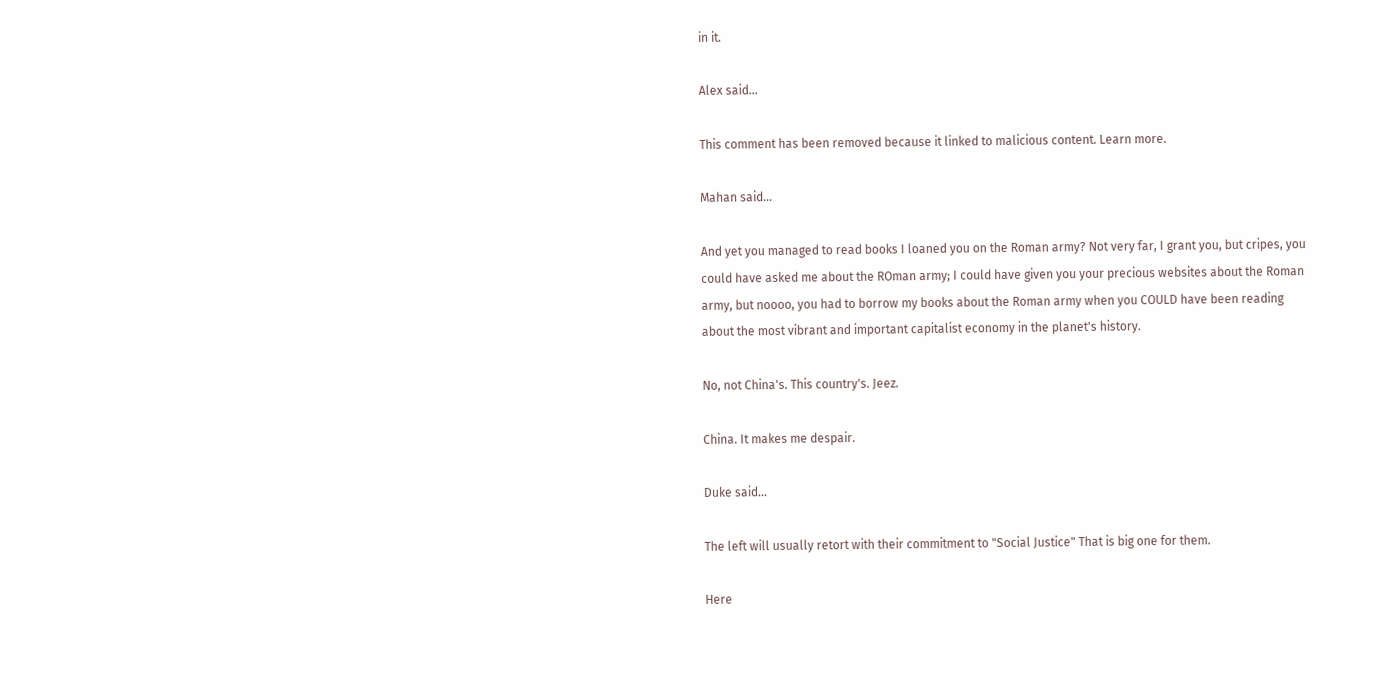in it.

Alex said...

This comment has been removed because it linked to malicious content. Learn more.

Mahan said...

And yet you managed to read books I loaned you on the Roman army? Not very far, I grant you, but cripes, you could have asked me about the ROman army; I could have given you your precious websites about the Roman army, but noooo, you had to borrow my books about the Roman army when you COULD have been reading about the most vibrant and important capitalist economy in the planet's history.

No, not China's. This country's. Jeez.

China. It makes me despair.

Duke said...

The left will usually retort with their commitment to "Social Justice" That is big one for them.

Here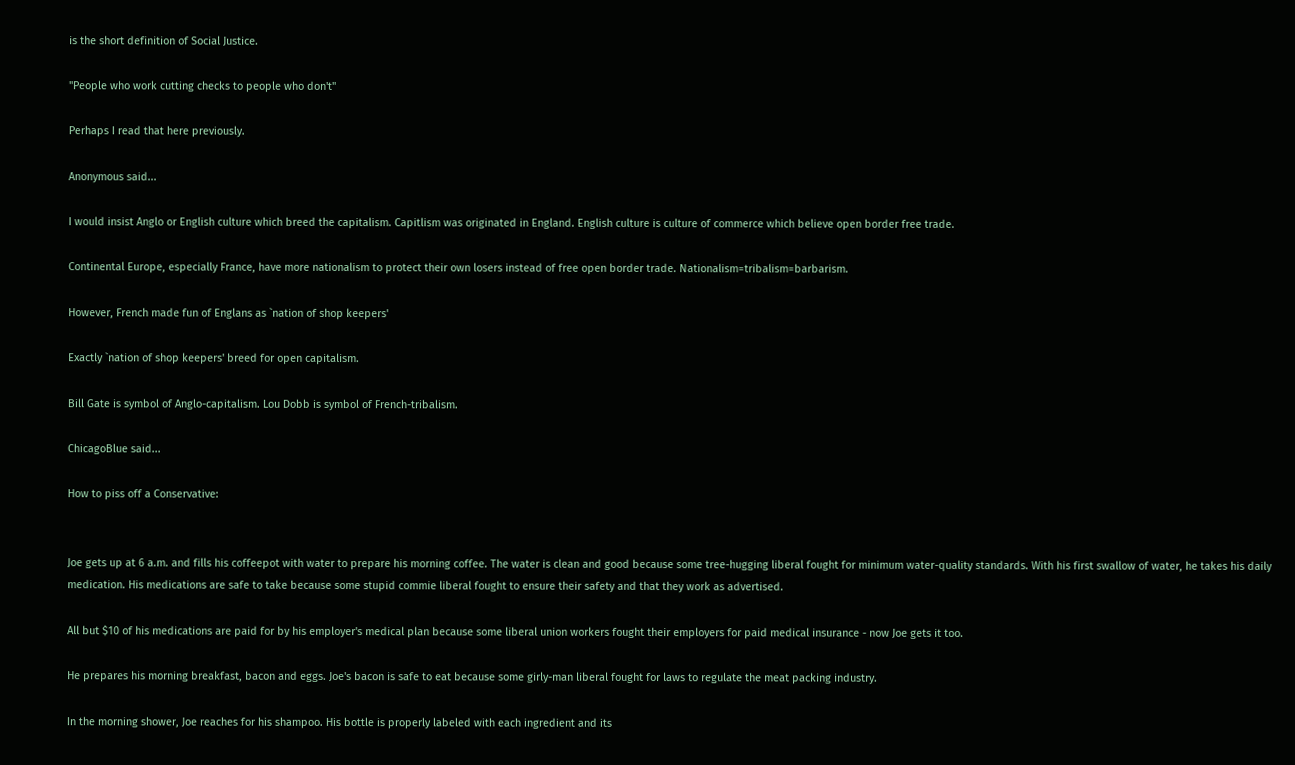is the short definition of Social Justice.

"People who work cutting checks to people who don't"

Perhaps I read that here previously.

Anonymous said...

I would insist Anglo or English culture which breed the capitalism. Capitlism was originated in England. English culture is culture of commerce which believe open border free trade.

Continental Europe, especially France, have more nationalism to protect their own losers instead of free open border trade. Nationalism=tribalism=barbarism.

However, French made fun of Englans as `nation of shop keepers'

Exactly `nation of shop keepers' breed for open capitalism.

Bill Gate is symbol of Anglo-capitalism. Lou Dobb is symbol of French-tribalism.

ChicagoBlue said...

How to piss off a Conservative:


Joe gets up at 6 a.m. and fills his coffeepot with water to prepare his morning coffee. The water is clean and good because some tree-hugging liberal fought for minimum water-quality standards. With his first swallow of water, he takes his daily medication. His medications are safe to take because some stupid commie liberal fought to ensure their safety and that they work as advertised.

All but $10 of his medications are paid for by his employer's medical plan because some liberal union workers fought their employers for paid medical insurance - now Joe gets it too.

He prepares his morning breakfast, bacon and eggs. Joe's bacon is safe to eat because some girly-man liberal fought for laws to regulate the meat packing industry.

In the morning shower, Joe reaches for his shampoo. His bottle is properly labeled with each ingredient and its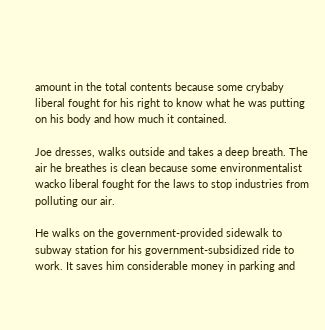amount in the total contents because some crybaby liberal fought for his right to know what he was putting on his body and how much it contained.

Joe dresses, walks outside and takes a deep breath. The air he breathes is clean because some environmentalist wacko liberal fought for the laws to stop industries from polluting our air.

He walks on the government-provided sidewalk to subway station for his government-subsidized ride to work. It saves him considerable money in parking and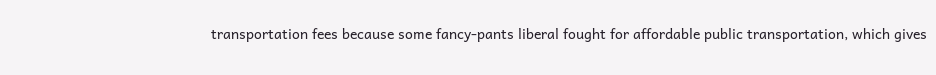transportation fees because some fancy-pants liberal fought for affordable public transportation, which gives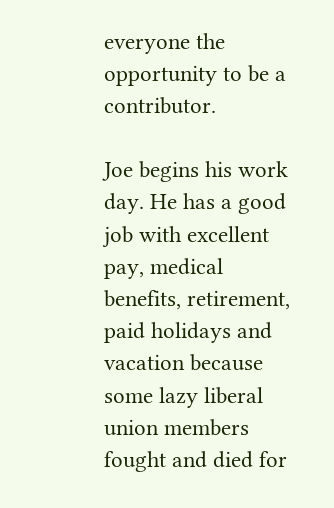everyone the opportunity to be a contributor.

Joe begins his work day. He has a good job with excellent pay, medical benefits, retirement, paid holidays and vacation because some lazy liberal union members fought and died for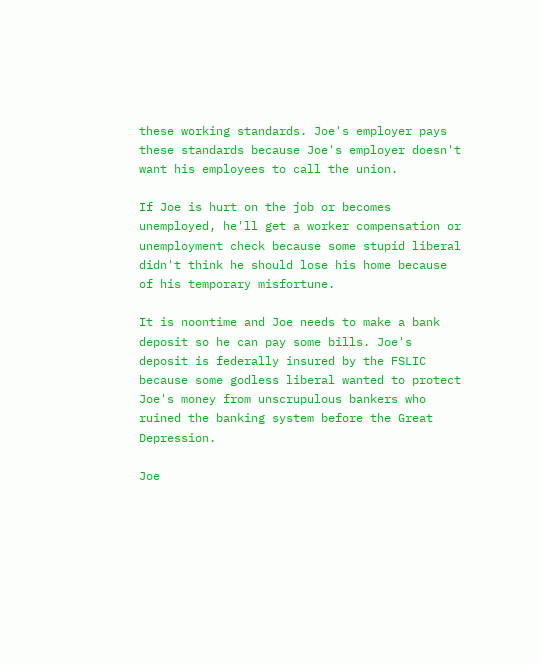these working standards. Joe's employer pays these standards because Joe's employer doesn't want his employees to call the union.

If Joe is hurt on the job or becomes unemployed, he'll get a worker compensation or unemployment check because some stupid liberal didn't think he should lose his home because of his temporary misfortune.

It is noontime and Joe needs to make a bank deposit so he can pay some bills. Joe's deposit is federally insured by the FSLIC because some godless liberal wanted to protect Joe's money from unscrupulous bankers who ruined the banking system before the Great Depression.

Joe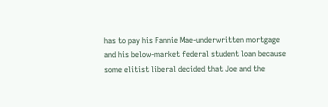has to pay his Fannie Mae-underwritten mortgage and his below-market federal student loan because some elitist liberal decided that Joe and the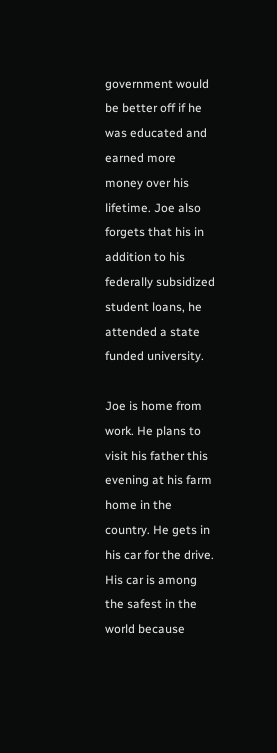government would be better off if he was educated and earned more money over his lifetime. Joe also forgets that his in addition to his federally subsidized student loans, he attended a state funded university.

Joe is home from work. He plans to visit his father this evening at his farm home in the country. He gets in his car for the drive. His car is among the safest in the world because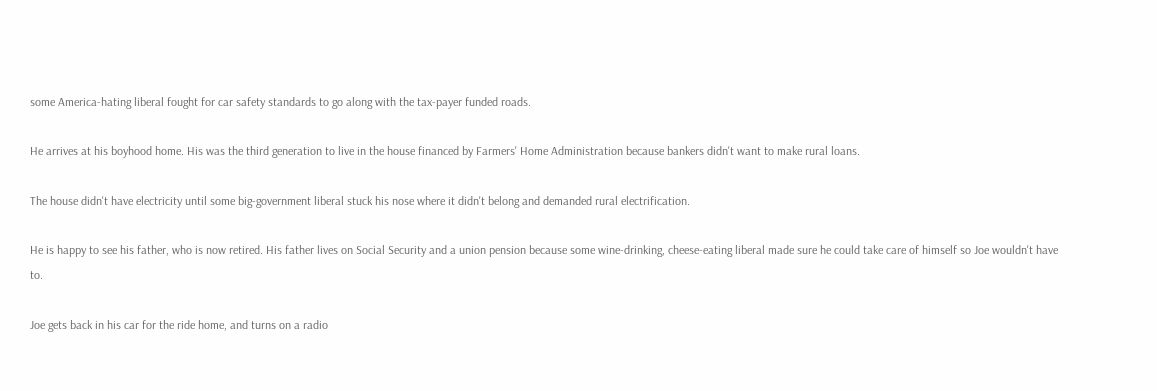some America-hating liberal fought for car safety standards to go along with the tax-payer funded roads.

He arrives at his boyhood home. His was the third generation to live in the house financed by Farmers' Home Administration because bankers didn't want to make rural loans.

The house didn't have electricity until some big-government liberal stuck his nose where it didn't belong and demanded rural electrification.

He is happy to see his father, who is now retired. His father lives on Social Security and a union pension because some wine-drinking, cheese-eating liberal made sure he could take care of himself so Joe wouldn't have to.

Joe gets back in his car for the ride home, and turns on a radio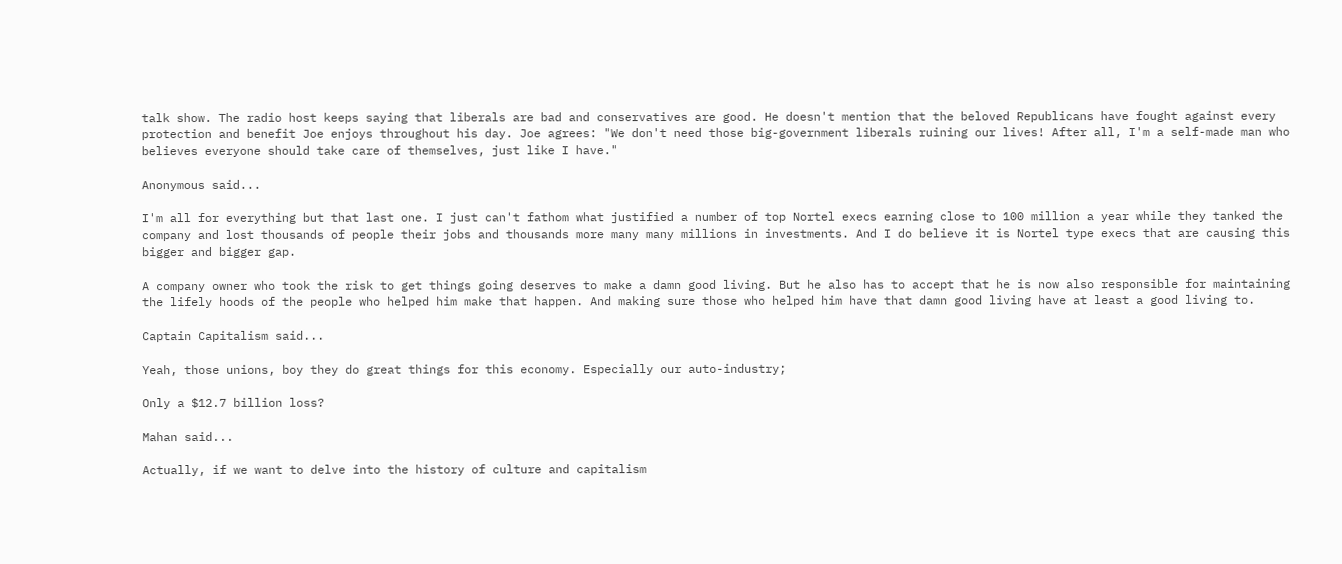talk show. The radio host keeps saying that liberals are bad and conservatives are good. He doesn't mention that the beloved Republicans have fought against every protection and benefit Joe enjoys throughout his day. Joe agrees: "We don't need those big-government liberals ruining our lives! After all, I'm a self-made man who believes everyone should take care of themselves, just like I have."

Anonymous said...

I'm all for everything but that last one. I just can't fathom what justified a number of top Nortel execs earning close to 100 million a year while they tanked the company and lost thousands of people their jobs and thousands more many many millions in investments. And I do believe it is Nortel type execs that are causing this bigger and bigger gap.

A company owner who took the risk to get things going deserves to make a damn good living. But he also has to accept that he is now also responsible for maintaining the lifely hoods of the people who helped him make that happen. And making sure those who helped him have that damn good living have at least a good living to.

Captain Capitalism said...

Yeah, those unions, boy they do great things for this economy. Especially our auto-industry;

Only a $12.7 billion loss?

Mahan said...

Actually, if we want to delve into the history of culture and capitalism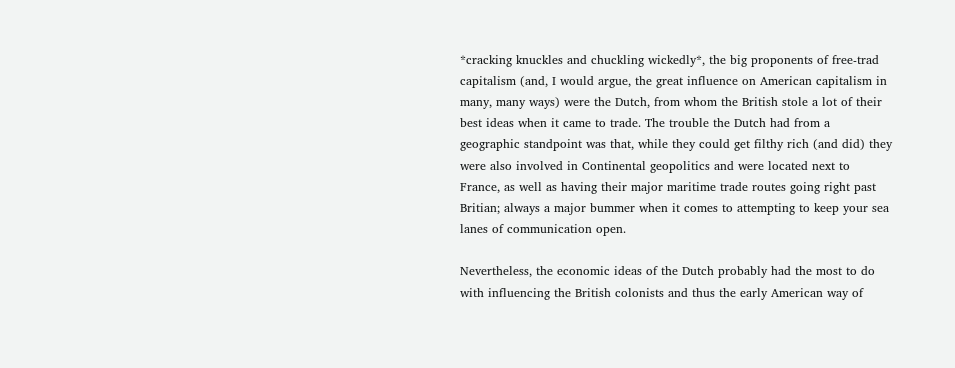*cracking knuckles and chuckling wickedly*, the big proponents of free-trad capitalism (and, I would argue, the great influence on American capitalism in many, many ways) were the Dutch, from whom the British stole a lot of their best ideas when it came to trade. The trouble the Dutch had from a geographic standpoint was that, while they could get filthy rich (and did) they were also involved in Continental geopolitics and were located next to France, as well as having their major maritime trade routes going right past Britian; always a major bummer when it comes to attempting to keep your sea lanes of communication open.

Nevertheless, the economic ideas of the Dutch probably had the most to do with influencing the British colonists and thus the early American way of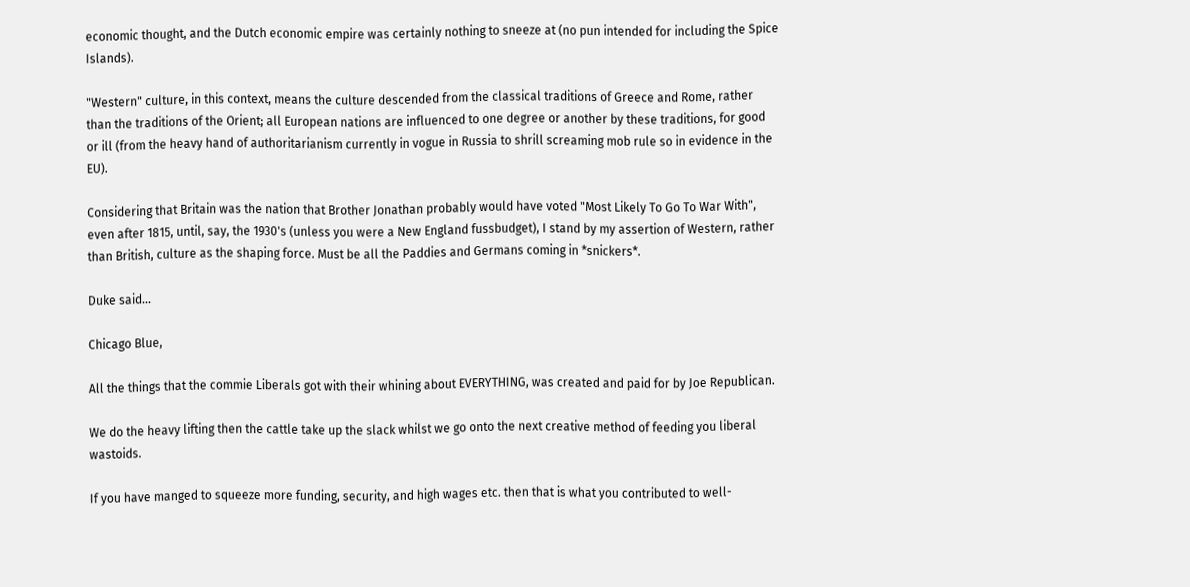economic thought, and the Dutch economic empire was certainly nothing to sneeze at (no pun intended for including the Spice Islands).

"Western" culture, in this context, means the culture descended from the classical traditions of Greece and Rome, rather than the traditions of the Orient; all European nations are influenced to one degree or another by these traditions, for good or ill (from the heavy hand of authoritarianism currently in vogue in Russia to shrill screaming mob rule so in evidence in the EU).

Considering that Britain was the nation that Brother Jonathan probably would have voted "Most Likely To Go To War With", even after 1815, until, say, the 1930's (unless you were a New England fussbudget), I stand by my assertion of Western, rather than British, culture as the shaping force. Must be all the Paddies and Germans coming in *snickers*.

Duke said...

Chicago Blue,

All the things that the commie Liberals got with their whining about EVERYTHING, was created and paid for by Joe Republican.

We do the heavy lifting then the cattle take up the slack whilst we go onto the next creative method of feeding you liberal wastoids.

If you have manged to squeeze more funding, security, and high wages etc. then that is what you contributed to well-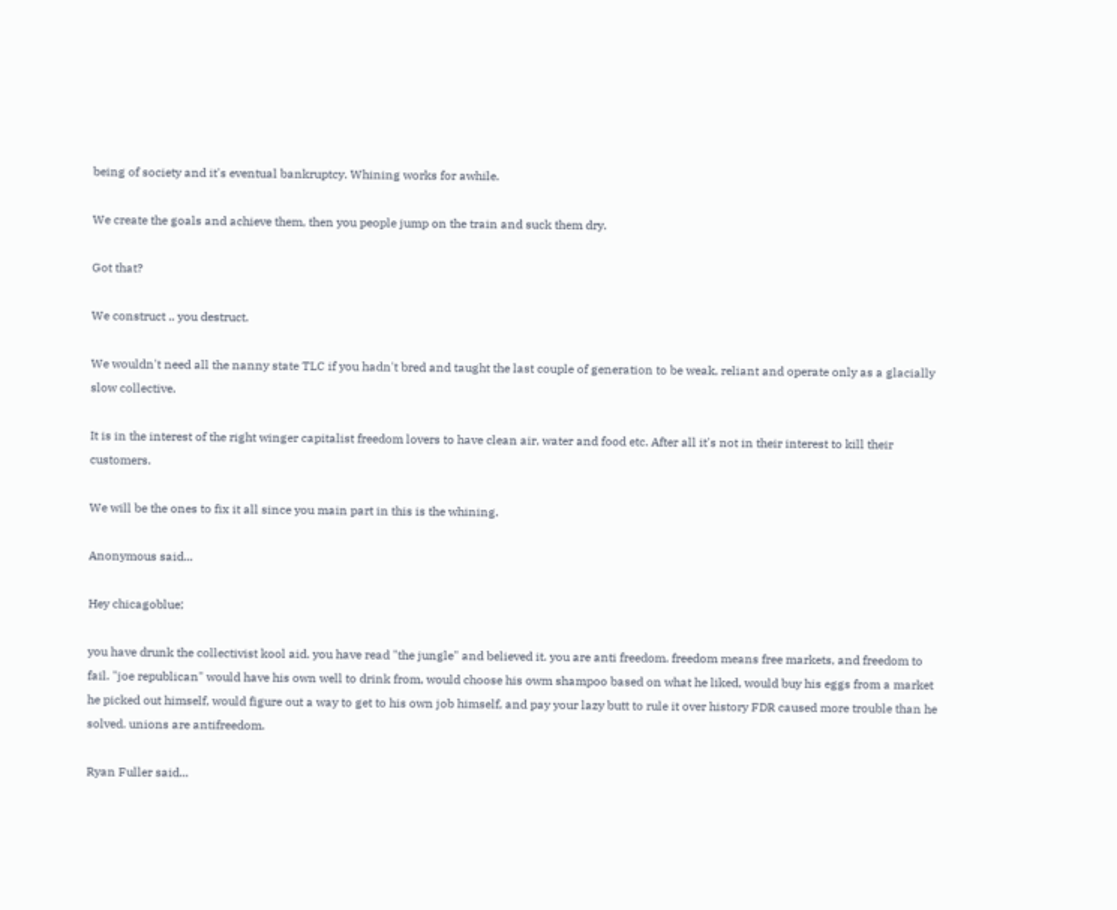being of society and it's eventual bankruptcy. Whining works for awhile.

We create the goals and achieve them, then you people jump on the train and suck them dry.

Got that?

We construct .. you destruct.

We wouldn't need all the nanny state TLC if you hadn't bred and taught the last couple of generation to be weak, reliant and operate only as a glacially slow collective.

It is in the interest of the right winger capitalist freedom lovers to have clean air, water and food etc. After all it's not in their interest to kill their customers.

We will be the ones to fix it all since you main part in this is the whining.

Anonymous said...

Hey chicagoblue;

you have drunk the collectivist kool aid. you have read "the jungle" and believed it. you are anti freedom. freedom means free markets, and freedom to fail. "joe republican" would have his own well to drink from, would choose his owm shampoo based on what he liked, would buy his eggs from a market he picked out himself, would figure out a way to get to his own job himself, and pay your lazy butt to rule it over history FDR caused more trouble than he solved. unions are antifreedom.

Ryan Fuller said...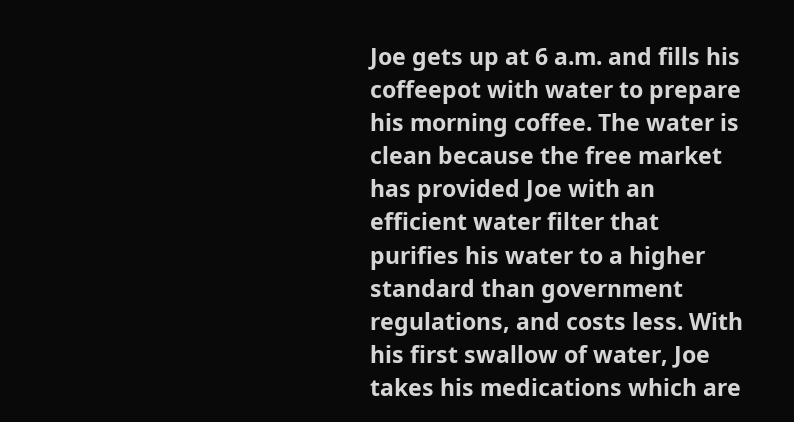Joe gets up at 6 a.m. and fills his coffeepot with water to prepare his morning coffee. The water is clean because the free market has provided Joe with an efficient water filter that purifies his water to a higher standard than government regulations, and costs less. With his first swallow of water, Joe takes his medications which are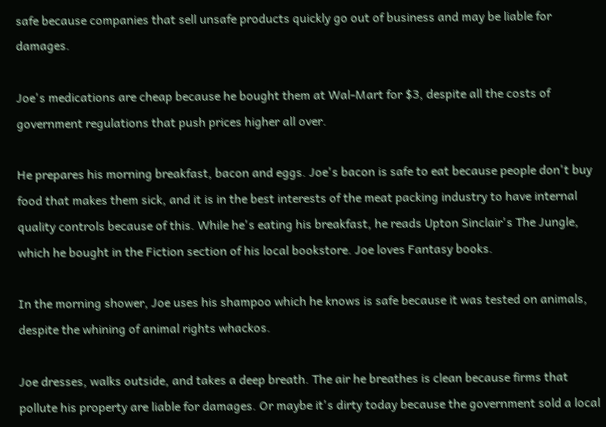safe because companies that sell unsafe products quickly go out of business and may be liable for damages.

Joe's medications are cheap because he bought them at Wal-Mart for $3, despite all the costs of government regulations that push prices higher all over.

He prepares his morning breakfast, bacon and eggs. Joe's bacon is safe to eat because people don't buy food that makes them sick, and it is in the best interests of the meat packing industry to have internal quality controls because of this. While he's eating his breakfast, he reads Upton Sinclair's The Jungle, which he bought in the Fiction section of his local bookstore. Joe loves Fantasy books.

In the morning shower, Joe uses his shampoo which he knows is safe because it was tested on animals, despite the whining of animal rights whackos.

Joe dresses, walks outside, and takes a deep breath. The air he breathes is clean because firms that pollute his property are liable for damages. Or maybe it's dirty today because the government sold a local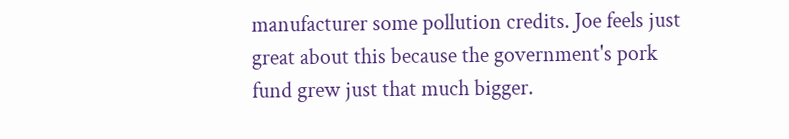manufacturer some pollution credits. Joe feels just great about this because the government's pork fund grew just that much bigger.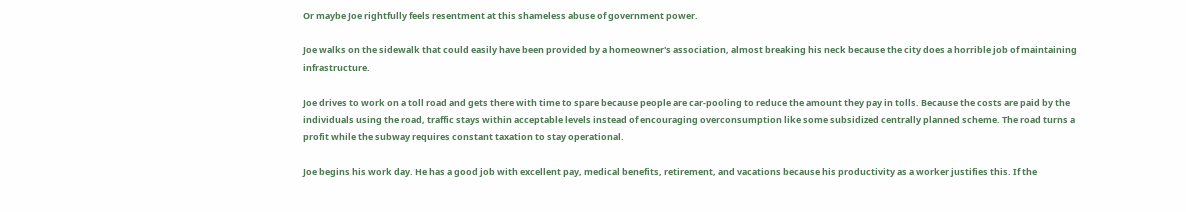Or maybe Joe rightfully feels resentment at this shameless abuse of government power.

Joe walks on the sidewalk that could easily have been provided by a homeowner's association, almost breaking his neck because the city does a horrible job of maintaining infrastructure.

Joe drives to work on a toll road and gets there with time to spare because people are car-pooling to reduce the amount they pay in tolls. Because the costs are paid by the individuals using the road, traffic stays within acceptable levels instead of encouraging overconsumption like some subsidized centrally planned scheme. The road turns a profit while the subway requires constant taxation to stay operational.

Joe begins his work day. He has a good job with excellent pay, medical benefits, retirement, and vacations because his productivity as a worker justifies this. If the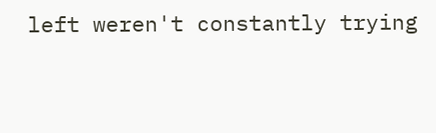left weren't constantly trying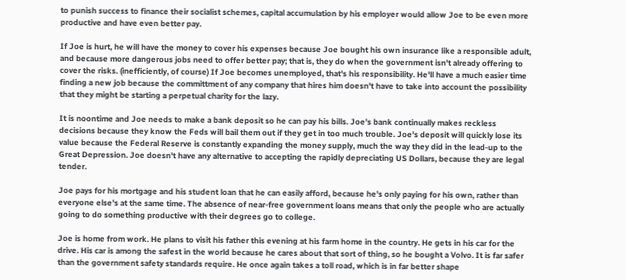to punish success to finance their socialist schemes, capital accumulation by his employer would allow Joe to be even more productive and have even better pay.

If Joe is hurt, he will have the money to cover his expenses because Joe bought his own insurance like a responsible adult, and because more dangerous jobs need to offer better pay; that is, they do when the government isn't already offering to cover the risks. (inefficiently, of course) If Joe becomes unemployed, that's his responsibility. He'll have a much easier time finding a new job because the committment of any company that hires him doesn't have to take into account the possibility that they might be starting a perpetual charity for the lazy.

It is noontime and Joe needs to make a bank deposit so he can pay his bills. Joe's bank continually makes reckless decisions because they know the Feds will bail them out if they get in too much trouble. Joe's deposit will quickly lose its value because the Federal Reserve is constantly expanding the money supply, much the way they did in the lead-up to the Great Depression. Joe doesn't have any alternative to accepting the rapidly depreciating US Dollars, because they are legal tender.

Joe pays for his mortgage and his student loan that he can easily afford, because he's only paying for his own, rather than everyone else's at the same time. The absence of near-free government loans means that only the people who are actually going to do something productive with their degrees go to college.

Joe is home from work. He plans to visit his father this evening at his farm home in the country. He gets in his car for the drive. His car is among the safest in the world because he cares about that sort of thing, so he bought a Volvo. It is far safer than the government safety standards require. He once again takes a toll road, which is in far better shape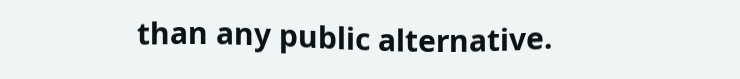than any public alternative.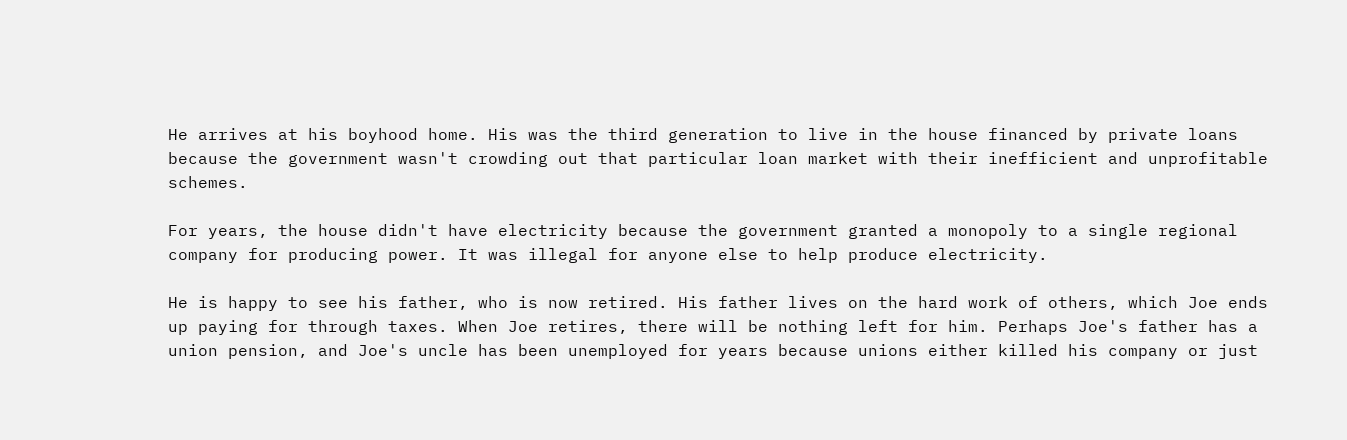He arrives at his boyhood home. His was the third generation to live in the house financed by private loans because the government wasn't crowding out that particular loan market with their inefficient and unprofitable schemes.

For years, the house didn't have electricity because the government granted a monopoly to a single regional company for producing power. It was illegal for anyone else to help produce electricity.

He is happy to see his father, who is now retired. His father lives on the hard work of others, which Joe ends up paying for through taxes. When Joe retires, there will be nothing left for him. Perhaps Joe's father has a union pension, and Joe's uncle has been unemployed for years because unions either killed his company or just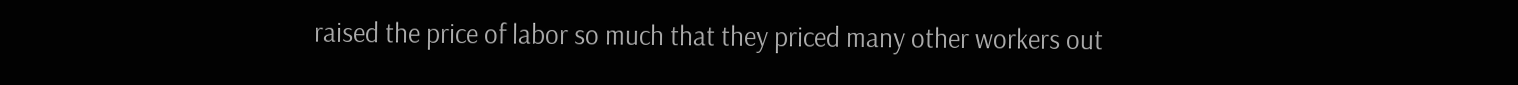raised the price of labor so much that they priced many other workers out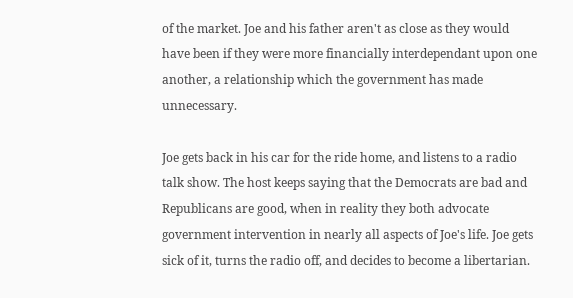of the market. Joe and his father aren't as close as they would have been if they were more financially interdependant upon one another, a relationship which the government has made unnecessary.

Joe gets back in his car for the ride home, and listens to a radio talk show. The host keeps saying that the Democrats are bad and Republicans are good, when in reality they both advocate government intervention in nearly all aspects of Joe's life. Joe gets sick of it, turns the radio off, and decides to become a libertarian.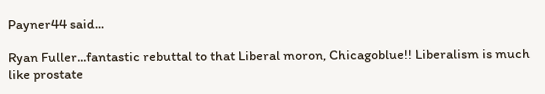Payner44 said...

Ryan Fuller...fantastic rebuttal to that Liberal moron, Chicagoblue!! Liberalism is much like prostate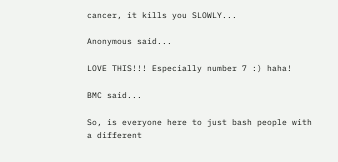cancer, it kills you SLOWLY...

Anonymous said...

LOVE THIS!!! Especially number 7 :) haha!

BMC said...

So, is everyone here to just bash people with a different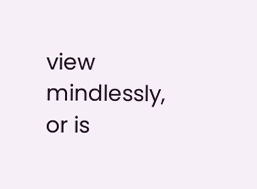view mindlessly, or is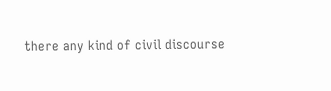there any kind of civil discourse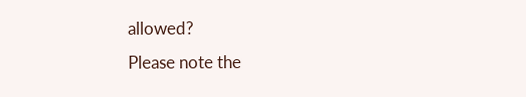allowed?
Please note the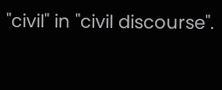"civil" in "civil discourse".